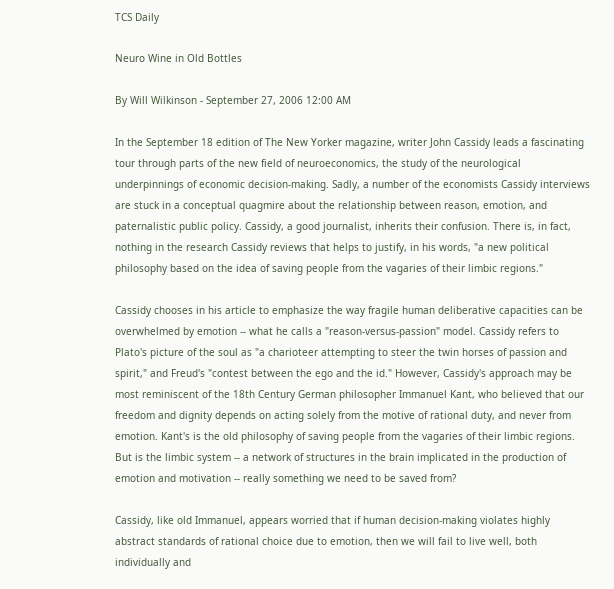TCS Daily

Neuro Wine in Old Bottles

By Will Wilkinson - September 27, 2006 12:00 AM

In the September 18 edition of The New Yorker magazine, writer John Cassidy leads a fascinating tour through parts of the new field of neuroeconomics, the study of the neurological underpinnings of economic decision-making. Sadly, a number of the economists Cassidy interviews are stuck in a conceptual quagmire about the relationship between reason, emotion, and paternalistic public policy. Cassidy, a good journalist, inherits their confusion. There is, in fact, nothing in the research Cassidy reviews that helps to justify, in his words, "a new political philosophy based on the idea of saving people from the vagaries of their limbic regions."

Cassidy chooses in his article to emphasize the way fragile human deliberative capacities can be overwhelmed by emotion -- what he calls a "reason-versus-passion" model. Cassidy refers to Plato's picture of the soul as "a charioteer attempting to steer the twin horses of passion and spirit," and Freud's "contest between the ego and the id." However, Cassidy's approach may be most reminiscent of the 18th Century German philosopher Immanuel Kant, who believed that our freedom and dignity depends on acting solely from the motive of rational duty, and never from emotion. Kant's is the old philosophy of saving people from the vagaries of their limbic regions. But is the limbic system -- a network of structures in the brain implicated in the production of emotion and motivation -- really something we need to be saved from?

Cassidy, like old Immanuel, appears worried that if human decision-making violates highly abstract standards of rational choice due to emotion, then we will fail to live well, both individually and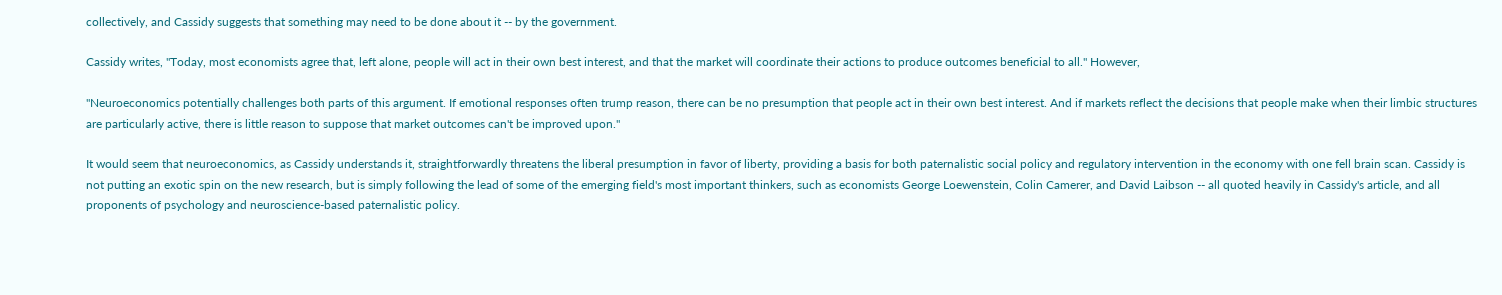collectively, and Cassidy suggests that something may need to be done about it -- by the government.

Cassidy writes, "Today, most economists agree that, left alone, people will act in their own best interest, and that the market will coordinate their actions to produce outcomes beneficial to all." However,

"Neuroeconomics potentially challenges both parts of this argument. If emotional responses often trump reason, there can be no presumption that people act in their own best interest. And if markets reflect the decisions that people make when their limbic structures are particularly active, there is little reason to suppose that market outcomes can't be improved upon."

It would seem that neuroeconomics, as Cassidy understands it, straightforwardly threatens the liberal presumption in favor of liberty, providing a basis for both paternalistic social policy and regulatory intervention in the economy with one fell brain scan. Cassidy is not putting an exotic spin on the new research, but is simply following the lead of some of the emerging field's most important thinkers, such as economists George Loewenstein, Colin Camerer, and David Laibson -- all quoted heavily in Cassidy's article, and all proponents of psychology and neuroscience-based paternalistic policy.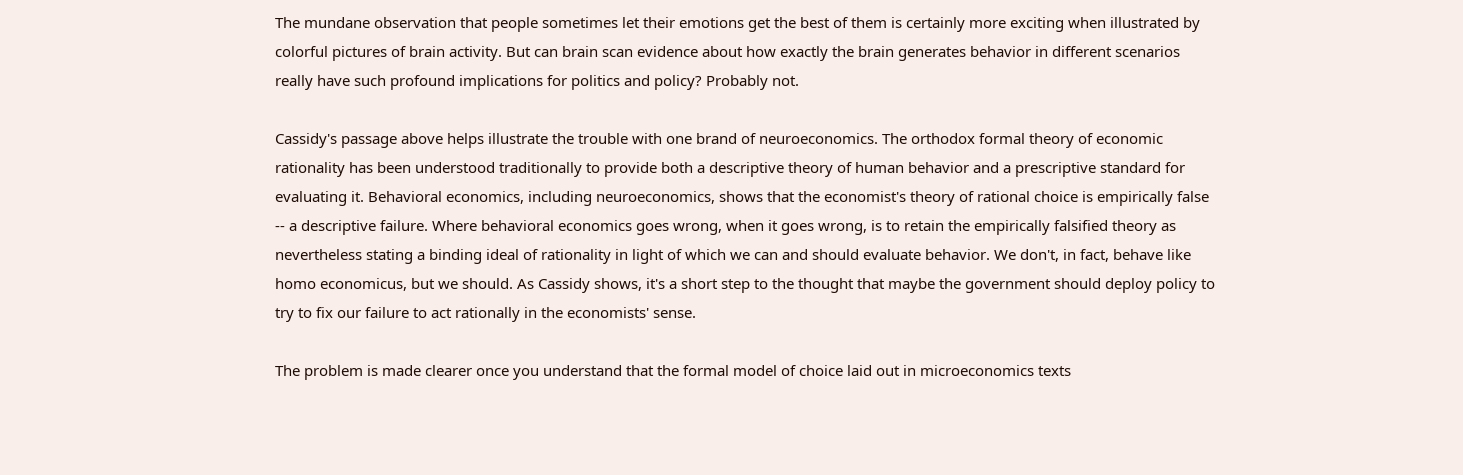The mundane observation that people sometimes let their emotions get the best of them is certainly more exciting when illustrated by colorful pictures of brain activity. But can brain scan evidence about how exactly the brain generates behavior in different scenarios really have such profound implications for politics and policy? Probably not.

Cassidy's passage above helps illustrate the trouble with one brand of neuroeconomics. The orthodox formal theory of economic rationality has been understood traditionally to provide both a descriptive theory of human behavior and a prescriptive standard for evaluating it. Behavioral economics, including neuroeconomics, shows that the economist's theory of rational choice is empirically false -- a descriptive failure. Where behavioral economics goes wrong, when it goes wrong, is to retain the empirically falsified theory as nevertheless stating a binding ideal of rationality in light of which we can and should evaluate behavior. We don't, in fact, behave like homo economicus, but we should. As Cassidy shows, it's a short step to the thought that maybe the government should deploy policy to try to fix our failure to act rationally in the economists' sense.

The problem is made clearer once you understand that the formal model of choice laid out in microeconomics texts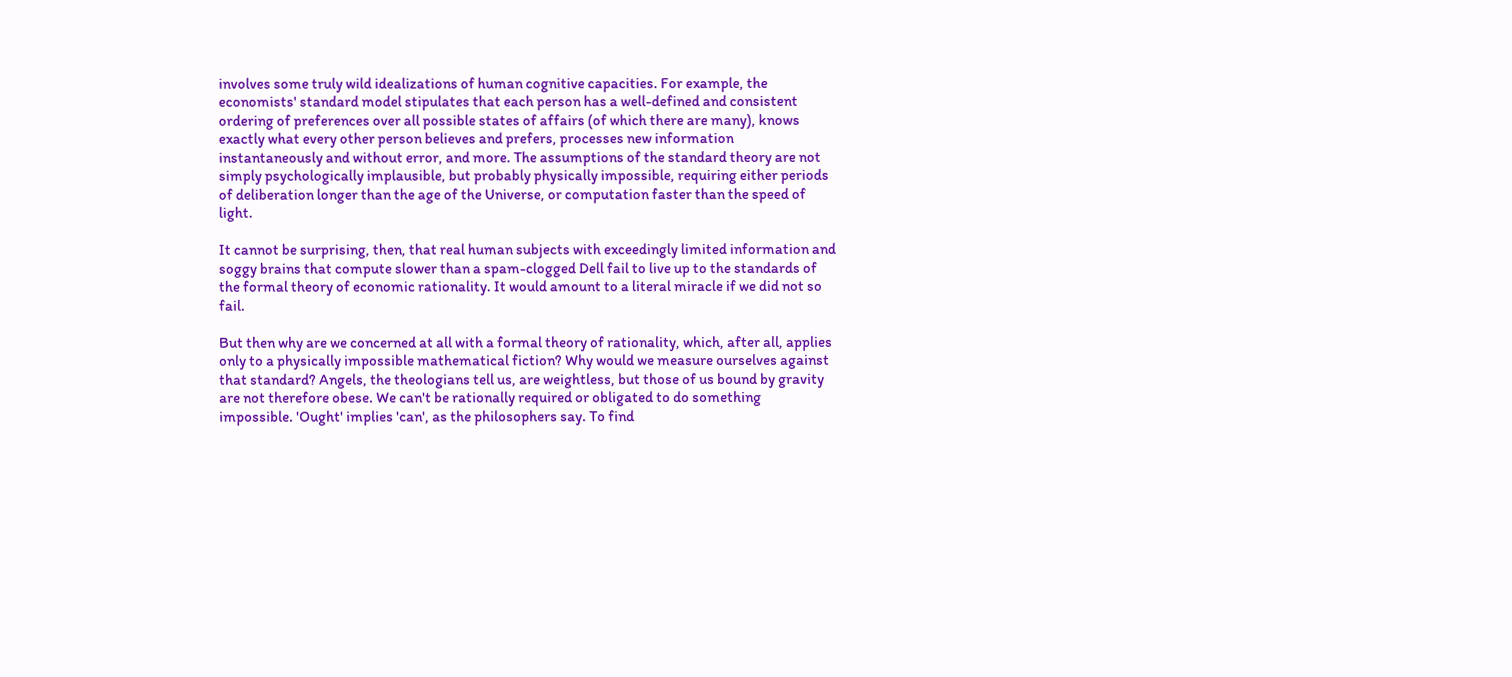involves some truly wild idealizations of human cognitive capacities. For example, the economists' standard model stipulates that each person has a well-defined and consistent ordering of preferences over all possible states of affairs (of which there are many), knows exactly what every other person believes and prefers, processes new information instantaneously and without error, and more. The assumptions of the standard theory are not simply psychologically implausible, but probably physically impossible, requiring either periods of deliberation longer than the age of the Universe, or computation faster than the speed of light.

It cannot be surprising, then, that real human subjects with exceedingly limited information and soggy brains that compute slower than a spam-clogged Dell fail to live up to the standards of the formal theory of economic rationality. It would amount to a literal miracle if we did not so fail.

But then why are we concerned at all with a formal theory of rationality, which, after all, applies only to a physically impossible mathematical fiction? Why would we measure ourselves against that standard? Angels, the theologians tell us, are weightless, but those of us bound by gravity are not therefore obese. We can't be rationally required or obligated to do something impossible. 'Ought' implies 'can', as the philosophers say. To find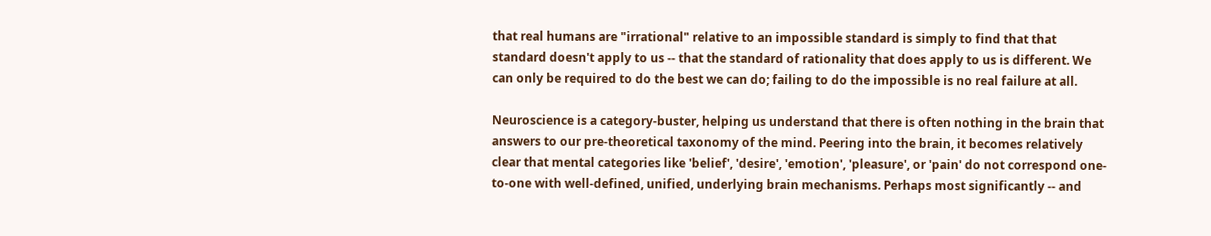that real humans are "irrational" relative to an impossible standard is simply to find that that standard doesn't apply to us -- that the standard of rationality that does apply to us is different. We can only be required to do the best we can do; failing to do the impossible is no real failure at all.

Neuroscience is a category-buster, helping us understand that there is often nothing in the brain that answers to our pre-theoretical taxonomy of the mind. Peering into the brain, it becomes relatively clear that mental categories like 'belief', 'desire', 'emotion', 'pleasure', or 'pain' do not correspond one-to-one with well-defined, unified, underlying brain mechanisms. Perhaps most significantly -- and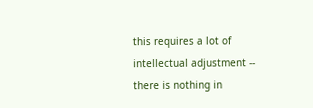this requires a lot of intellectual adjustment -- there is nothing in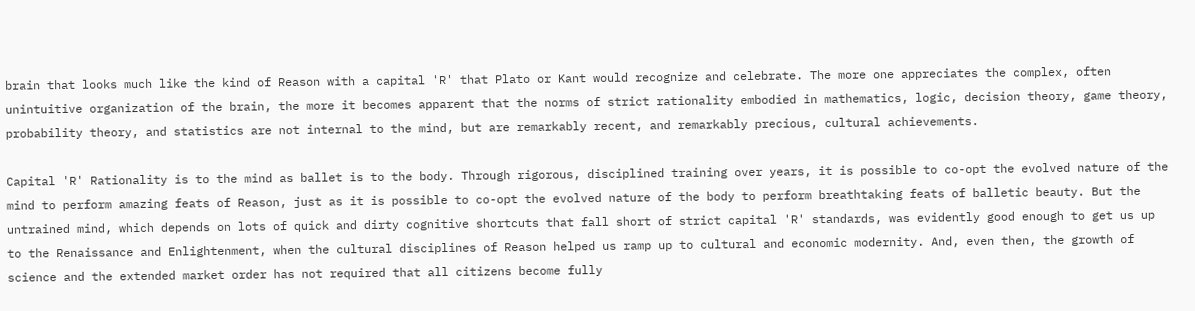brain that looks much like the kind of Reason with a capital 'R' that Plato or Kant would recognize and celebrate. The more one appreciates the complex, often unintuitive organization of the brain, the more it becomes apparent that the norms of strict rationality embodied in mathematics, logic, decision theory, game theory, probability theory, and statistics are not internal to the mind, but are remarkably recent, and remarkably precious, cultural achievements.

Capital 'R' Rationality is to the mind as ballet is to the body. Through rigorous, disciplined training over years, it is possible to co-opt the evolved nature of the mind to perform amazing feats of Reason, just as it is possible to co-opt the evolved nature of the body to perform breathtaking feats of balletic beauty. But the untrained mind, which depends on lots of quick and dirty cognitive shortcuts that fall short of strict capital 'R' standards, was evidently good enough to get us up to the Renaissance and Enlightenment, when the cultural disciplines of Reason helped us ramp up to cultural and economic modernity. And, even then, the growth of science and the extended market order has not required that all citizens become fully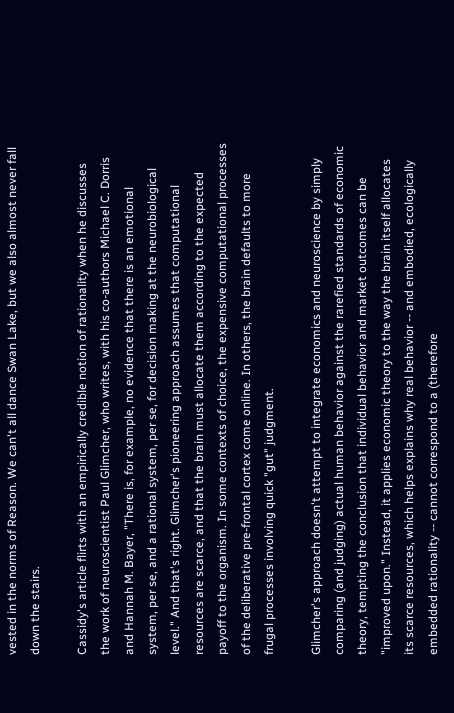vested in the norms of Reason. We can't all dance Swan Lake, but we also almost never fall down the stairs.

Cassidy's article flirts with an empirically credible notion of rationality when he discusses the work of neuroscientist Paul Glimcher, who writes, with his co-authors Michael C. Dorris and Hannah M. Bayer, "There is, for example, no evidence that there is an emotional system, per se, and a rational system, per se, for decision making at the neurobiological level." And that's right. Glimcher's pioneering approach assumes that computational resources are scarce, and that the brain must allocate them according to the expected payoff to the organism. In some contexts of choice, the expensive computational processes of the deliberative pre-frontal cortex come online. In others, the brain defaults to more frugal processes involving quick "gut" judgment.

Glimcher's approach doesn't attempt to integrate economics and neuroscience by simply comparing (and judging) actual human behavior against the rarefied standards of economic theory, tempting the conclusion that individual behavior and market outcomes can be "improved upon." Instead, it applies economic theory to the way the brain itself allocates its scarce resources, which helps explains why real behavior -- and embodied, ecologically embedded rationality -- cannot correspond to a (therefore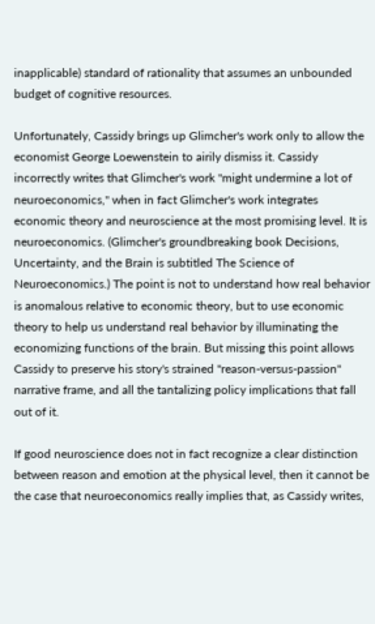inapplicable) standard of rationality that assumes an unbounded budget of cognitive resources.

Unfortunately, Cassidy brings up Glimcher's work only to allow the economist George Loewenstein to airily dismiss it. Cassidy incorrectly writes that Glimcher's work "might undermine a lot of neuroeconomics," when in fact Glimcher's work integrates economic theory and neuroscience at the most promising level. It is neuroeconomics. (Glimcher's groundbreaking book Decisions, Uncertainty, and the Brain is subtitled The Science of Neuroeconomics.) The point is not to understand how real behavior is anomalous relative to economic theory, but to use economic theory to help us understand real behavior by illuminating the economizing functions of the brain. But missing this point allows Cassidy to preserve his story's strained "reason-versus-passion" narrative frame, and all the tantalizing policy implications that fall out of it.

If good neuroscience does not in fact recognize a clear distinction between reason and emotion at the physical level, then it cannot be the case that neuroeconomics really implies that, as Cassidy writes,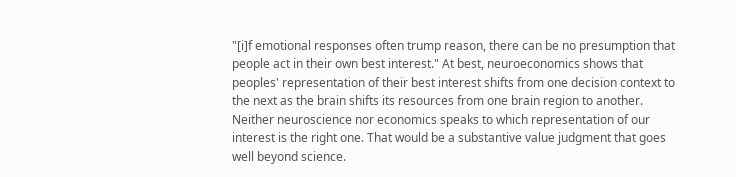"[i]f emotional responses often trump reason, there can be no presumption that people act in their own best interest." At best, neuroeconomics shows that peoples' representation of their best interest shifts from one decision context to the next as the brain shifts its resources from one brain region to another. Neither neuroscience nor economics speaks to which representation of our interest is the right one. That would be a substantive value judgment that goes well beyond science.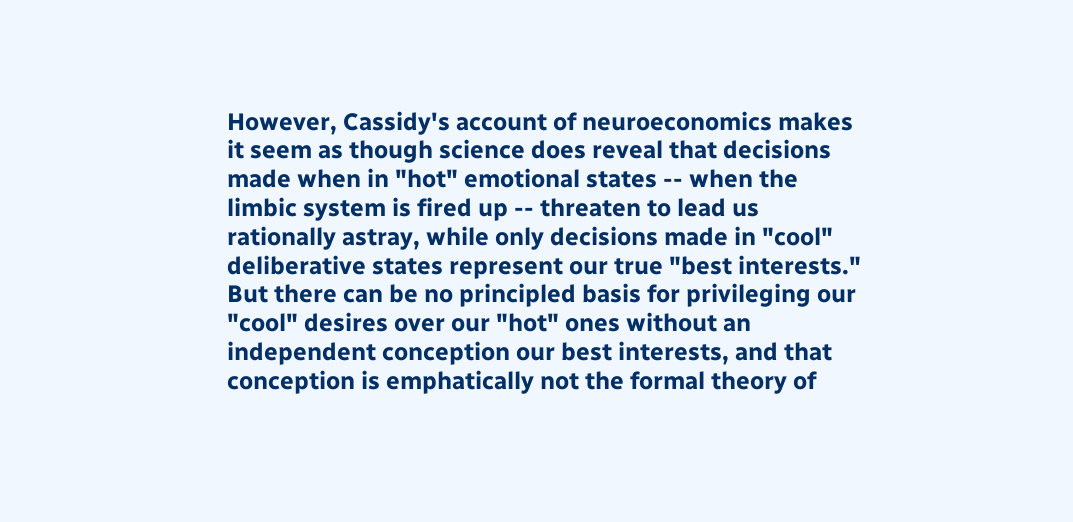However, Cassidy's account of neuroeconomics makes it seem as though science does reveal that decisions made when in "hot" emotional states -- when the limbic system is fired up -- threaten to lead us rationally astray, while only decisions made in "cool" deliberative states represent our true "best interests." But there can be no principled basis for privileging our "cool" desires over our "hot" ones without an independent conception our best interests, and that conception is emphatically not the formal theory of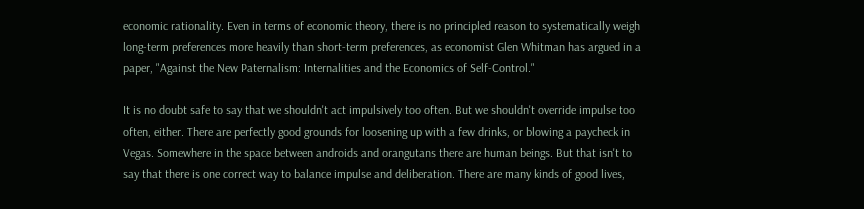economic rationality. Even in terms of economic theory, there is no principled reason to systematically weigh long-term preferences more heavily than short-term preferences, as economist Glen Whitman has argued in a paper, "Against the New Paternalism: Internalities and the Economics of Self-Control."

It is no doubt safe to say that we shouldn't act impulsively too often. But we shouldn't override impulse too often, either. There are perfectly good grounds for loosening up with a few drinks, or blowing a paycheck in Vegas. Somewhere in the space between androids and orangutans there are human beings. But that isn't to say that there is one correct way to balance impulse and deliberation. There are many kinds of good lives,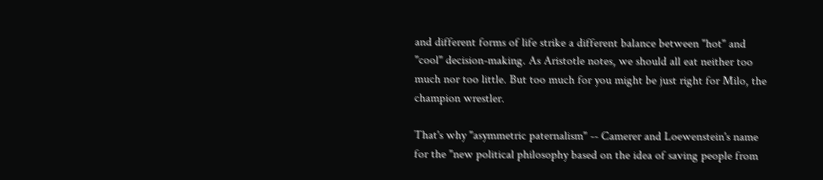and different forms of life strike a different balance between "hot" and "cool" decision-making. As Aristotle notes, we should all eat neither too much nor too little. But too much for you might be just right for Milo, the champion wrestler.

That's why "asymmetric paternalism" -- Camerer and Loewenstein's name for the "new political philosophy based on the idea of saving people from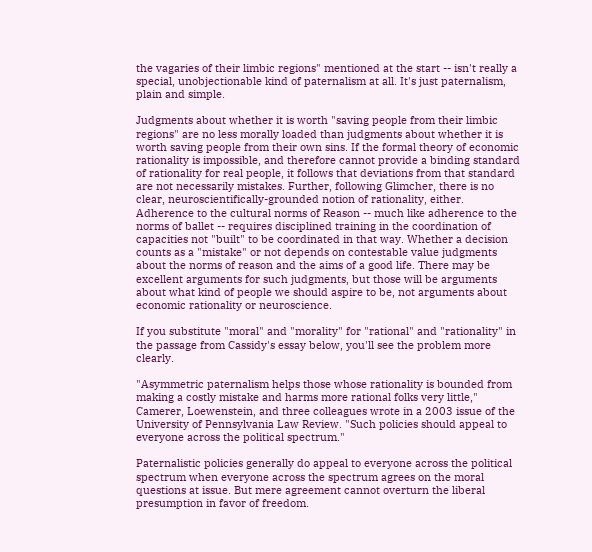the vagaries of their limbic regions" mentioned at the start -- isn't really a special, unobjectionable kind of paternalism at all. It's just paternalism, plain and simple.

Judgments about whether it is worth "saving people from their limbic regions" are no less morally loaded than judgments about whether it is worth saving people from their own sins. If the formal theory of economic rationality is impossible, and therefore cannot provide a binding standard of rationality for real people, it follows that deviations from that standard are not necessarily mistakes. Further, following Glimcher, there is no clear, neuroscientifically-grounded notion of rationality, either. Adherence to the cultural norms of Reason -- much like adherence to the norms of ballet -- requires disciplined training in the coordination of capacities not "built" to be coordinated in that way. Whether a decision counts as a "mistake" or not depends on contestable value judgments about the norms of reason and the aims of a good life. There may be excellent arguments for such judgments, but those will be arguments about what kind of people we should aspire to be, not arguments about economic rationality or neuroscience.

If you substitute "moral" and "morality" for "rational" and "rationality" in the passage from Cassidy's essay below, you'll see the problem more clearly.

"Asymmetric paternalism helps those whose rationality is bounded from making a costly mistake and harms more rational folks very little," Camerer, Loewenstein, and three colleagues wrote in a 2003 issue of the University of Pennsylvania Law Review. "Such policies should appeal to everyone across the political spectrum."

Paternalistic policies generally do appeal to everyone across the political spectrum when everyone across the spectrum agrees on the moral questions at issue. But mere agreement cannot overturn the liberal presumption in favor of freedom.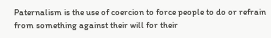Paternalism is the use of coercion to force people to do or refrain from something against their will for their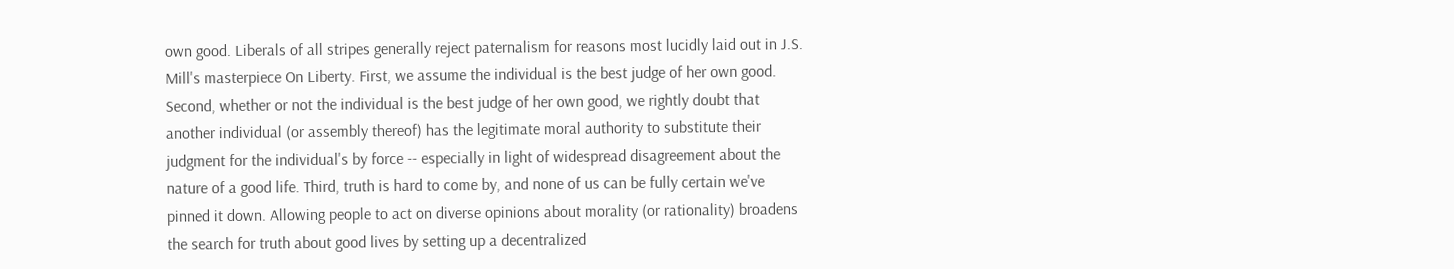own good. Liberals of all stripes generally reject paternalism for reasons most lucidly laid out in J.S. Mill's masterpiece On Liberty. First, we assume the individual is the best judge of her own good. Second, whether or not the individual is the best judge of her own good, we rightly doubt that another individual (or assembly thereof) has the legitimate moral authority to substitute their judgment for the individual's by force -- especially in light of widespread disagreement about the nature of a good life. Third, truth is hard to come by, and none of us can be fully certain we've pinned it down. Allowing people to act on diverse opinions about morality (or rationality) broadens the search for truth about good lives by setting up a decentralized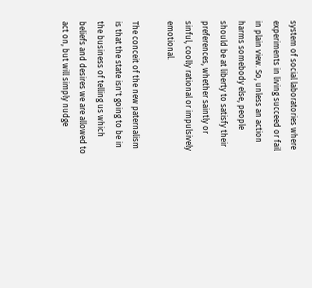system of social laboratories where experiments in living succeed or fail in plain view. So, unless an action harms somebody else, people should be at liberty to satisfy their preferences, whether saintly or sinful, coolly rational or impulsively emotional.

The conceit of the new paternalism is that the state isn't going to be in the business of telling us which beliefs and desires we are allowed to act on, but will simply nudge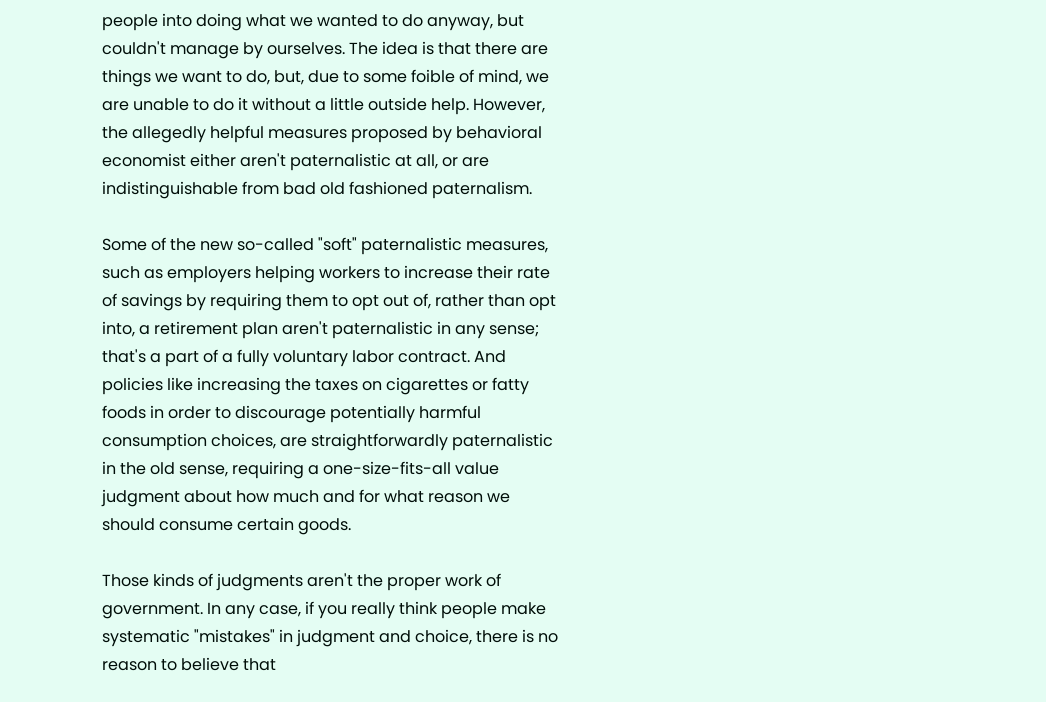people into doing what we wanted to do anyway, but couldn't manage by ourselves. The idea is that there are things we want to do, but, due to some foible of mind, we are unable to do it without a little outside help. However, the allegedly helpful measures proposed by behavioral economist either aren't paternalistic at all, or are indistinguishable from bad old fashioned paternalism.

Some of the new so-called "soft" paternalistic measures, such as employers helping workers to increase their rate of savings by requiring them to opt out of, rather than opt into, a retirement plan aren't paternalistic in any sense; that's a part of a fully voluntary labor contract. And policies like increasing the taxes on cigarettes or fatty foods in order to discourage potentially harmful consumption choices, are straightforwardly paternalistic in the old sense, requiring a one-size-fits-all value judgment about how much and for what reason we should consume certain goods.

Those kinds of judgments aren't the proper work of government. In any case, if you really think people make systematic "mistakes" in judgment and choice, there is no reason to believe that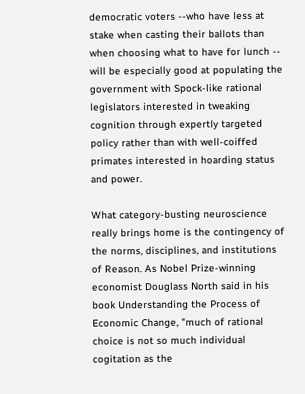democratic voters --who have less at stake when casting their ballots than when choosing what to have for lunch -- will be especially good at populating the government with Spock-like rational legislators interested in tweaking cognition through expertly targeted policy rather than with well-coiffed primates interested in hoarding status and power.

What category-busting neuroscience really brings home is the contingency of the norms, disciplines, and institutions of Reason. As Nobel Prize-winning economist Douglass North said in his book Understanding the Process of Economic Change, "much of rational choice is not so much individual cogitation as the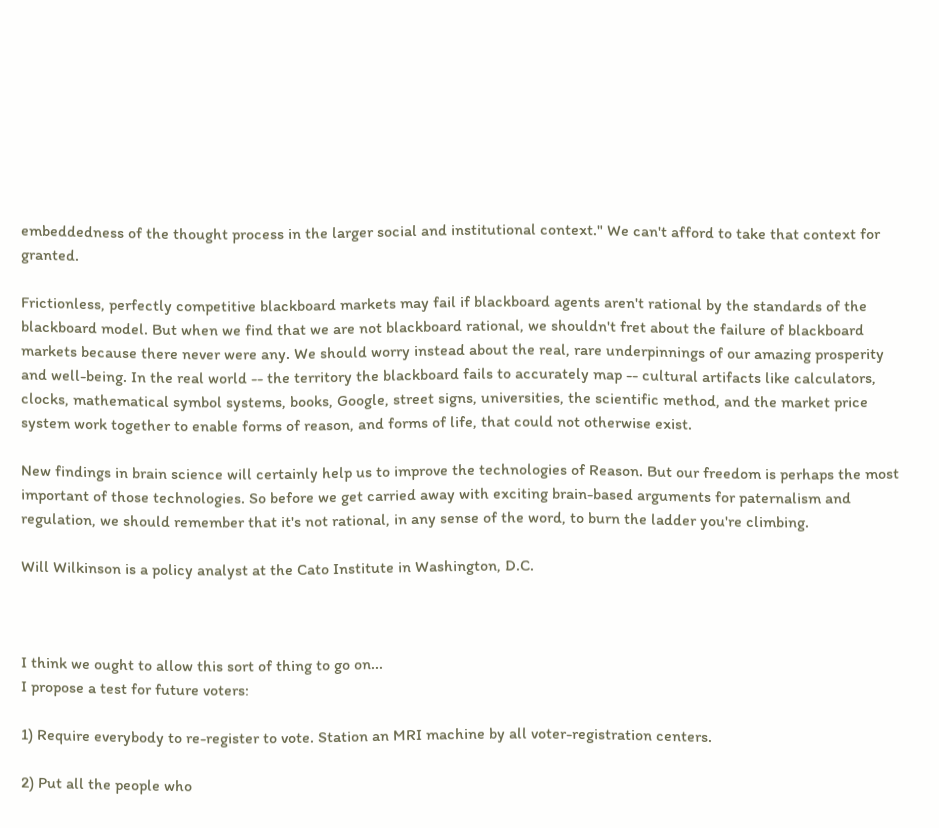embeddedness of the thought process in the larger social and institutional context." We can't afford to take that context for granted.

Frictionless, perfectly competitive blackboard markets may fail if blackboard agents aren't rational by the standards of the blackboard model. But when we find that we are not blackboard rational, we shouldn't fret about the failure of blackboard markets because there never were any. We should worry instead about the real, rare underpinnings of our amazing prosperity and well-being. In the real world -- the territory the blackboard fails to accurately map -- cultural artifacts like calculators, clocks, mathematical symbol systems, books, Google, street signs, universities, the scientific method, and the market price system work together to enable forms of reason, and forms of life, that could not otherwise exist.

New findings in brain science will certainly help us to improve the technologies of Reason. But our freedom is perhaps the most important of those technologies. So before we get carried away with exciting brain-based arguments for paternalism and regulation, we should remember that it's not rational, in any sense of the word, to burn the ladder you're climbing.

Will Wilkinson is a policy analyst at the Cato Institute in Washington, D.C.



I think we ought to allow this sort of thing to go on...
I propose a test for future voters:

1) Require everybody to re-register to vote. Station an MRI machine by all voter-registration centers.

2) Put all the people who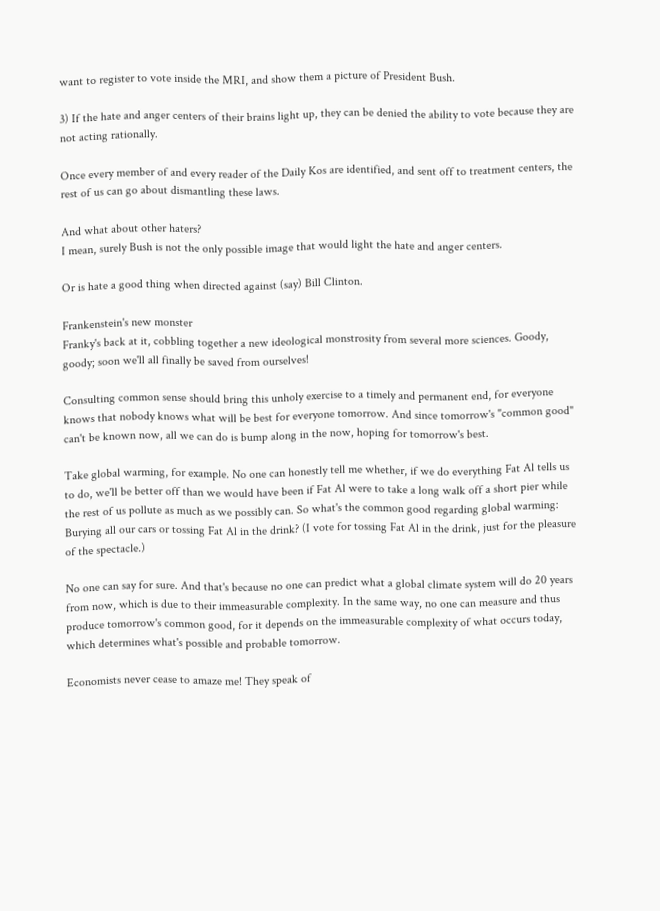want to register to vote inside the MRI, and show them a picture of President Bush.

3) If the hate and anger centers of their brains light up, they can be denied the ability to vote because they are not acting rationally.

Once every member of and every reader of the Daily Kos are identified, and sent off to treatment centers, the rest of us can go about dismantling these laws.

And what about other haters?
I mean, surely Bush is not the only possible image that would light the hate and anger centers.

Or is hate a good thing when directed against (say) Bill Clinton.

Frankenstein's new monster
Franky's back at it, cobbling together a new ideological monstrosity from several more sciences. Goody, goody; soon we'll all finally be saved from ourselves!

Consulting common sense should bring this unholy exercise to a timely and permanent end, for everyone knows that nobody knows what will be best for everyone tomorrow. And since tomorrow's "common good" can't be known now, all we can do is bump along in the now, hoping for tomorrow's best.

Take global warming, for example. No one can honestly tell me whether, if we do everything Fat Al tells us to do, we'll be better off than we would have been if Fat Al were to take a long walk off a short pier while the rest of us pollute as much as we possibly can. So what's the common good regarding global warming: Burying all our cars or tossing Fat Al in the drink? (I vote for tossing Fat Al in the drink, just for the pleasure of the spectacle.)

No one can say for sure. And that's because no one can predict what a global climate system will do 20 years from now, which is due to their immeasurable complexity. In the same way, no one can measure and thus produce tomorrow's common good, for it depends on the immeasurable complexity of what occurs today, which determines what's possible and probable tomorrow.

Economists never cease to amaze me! They speak of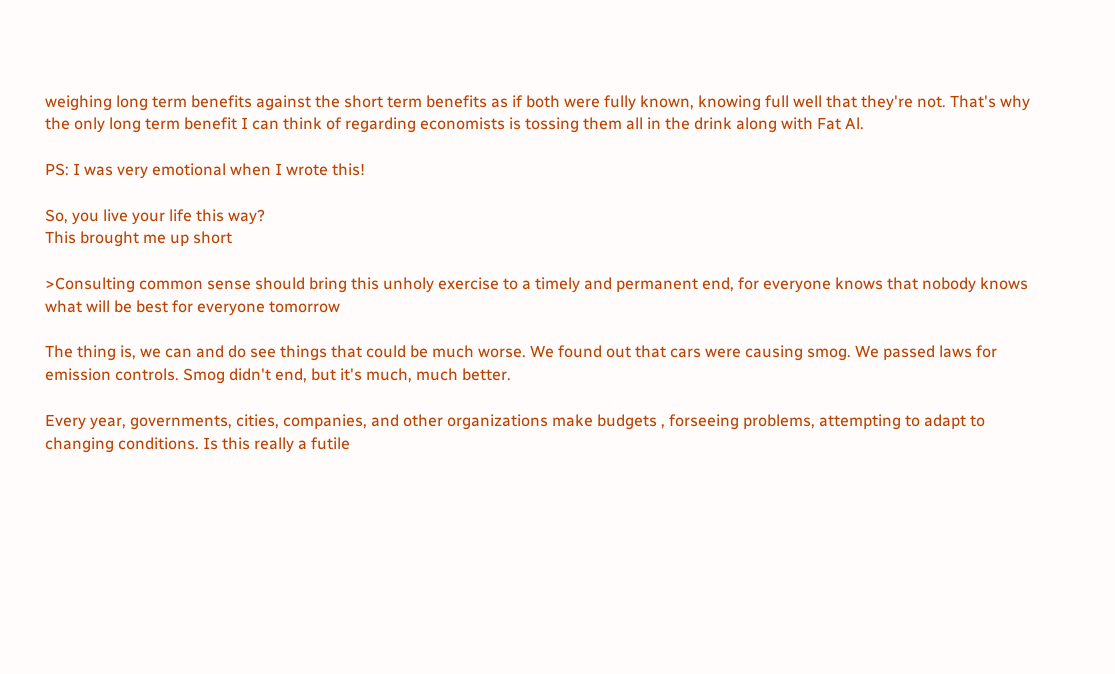weighing long term benefits against the short term benefits as if both were fully known, knowing full well that they're not. That's why the only long term benefit I can think of regarding economists is tossing them all in the drink along with Fat Al.

PS: I was very emotional when I wrote this!

So, you live your life this way?
This brought me up short

>Consulting common sense should bring this unholy exercise to a timely and permanent end, for everyone knows that nobody knows what will be best for everyone tomorrow

The thing is, we can and do see things that could be much worse. We found out that cars were causing smog. We passed laws for emission controls. Smog didn't end, but it's much, much better.

Every year, governments, cities, companies, and other organizations make budgets , forseeing problems, attempting to adapt to changing conditions. Is this really a futile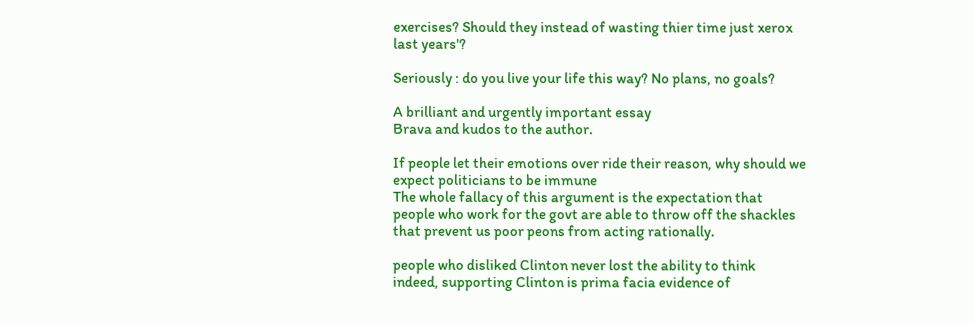exercises? Should they instead of wasting thier time just xerox last years'?

Seriously : do you live your life this way? No plans, no goals?

A brilliant and urgently important essay
Brava and kudos to the author.

If people let their emotions over ride their reason, why should we expect politicians to be immune
The whole fallacy of this argument is the expectation that people who work for the govt are able to throw off the shackles that prevent us poor peons from acting rationally.

people who disliked Clinton never lost the ability to think
indeed, supporting Clinton is prima facia evidence of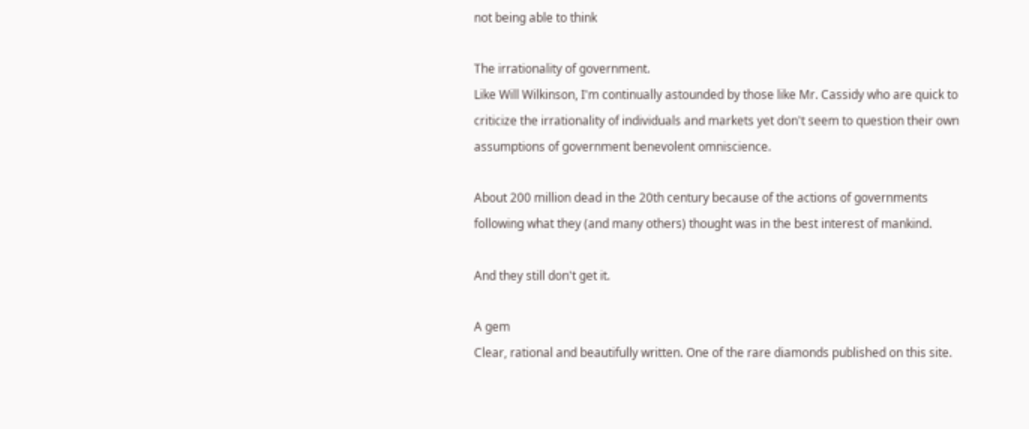not being able to think

The irrationality of government.
Like Will Wilkinson, I'm continually astounded by those like Mr. Cassidy who are quick to criticize the irrationality of individuals and markets yet don't seem to question their own assumptions of government benevolent omniscience.

About 200 million dead in the 20th century because of the actions of governments following what they (and many others) thought was in the best interest of mankind.

And they still don't get it.

A gem
Clear, rational and beautifully written. One of the rare diamonds published on this site.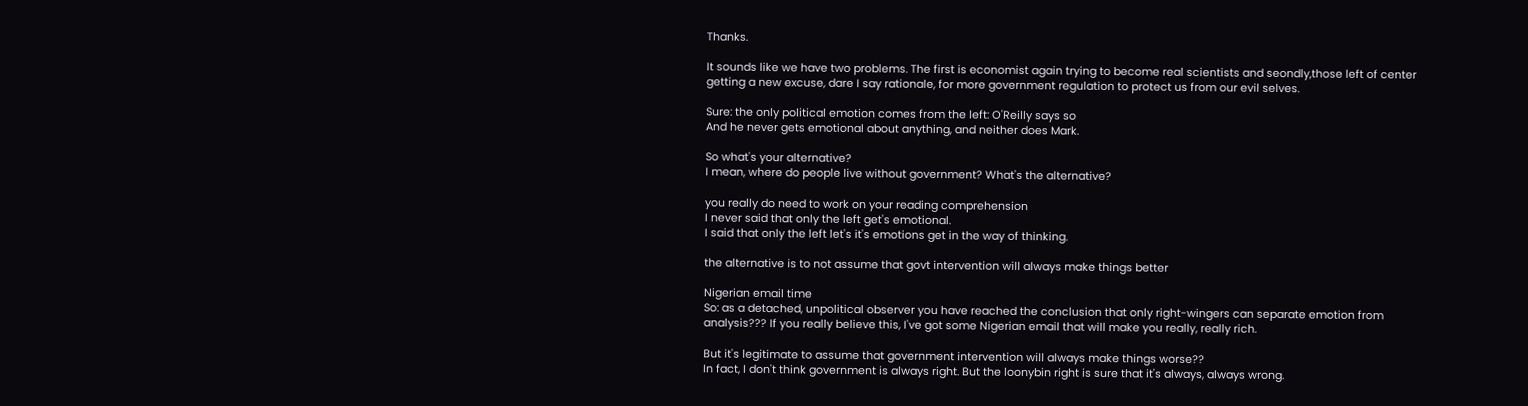Thanks.

It sounds like we have two problems. The first is economist again trying to become real scientists and seondly,those left of center getting a new excuse, dare I say rationale, for more government regulation to protect us from our evil selves.

Sure: the only political emotion comes from the left: O'Reilly says so
And he never gets emotional about anything, and neither does Mark.

So what's your alternative?
I mean, where do people live without government? What's the alternative?

you really do need to work on your reading comprehension
I never said that only the left get's emotional.
I said that only the left let's it's emotions get in the way of thinking.

the alternative is to not assume that govt intervention will always make things better

Nigerian email time
So: as a detached, unpolitical observer you have reached the conclusion that only right-wingers can separate emotion from analysis??? If you really believe this, I've got some Nigerian email that will make you really, really rich.

But it's legitimate to assume that government intervention will always make things worse??
In fact, I don't think government is always right. But the loonybin right is sure that it's always, always wrong.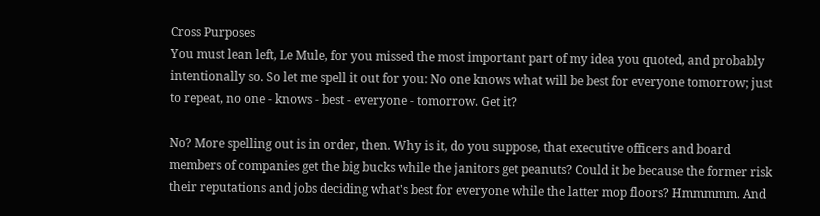Cross Purposes
You must lean left, Le Mule, for you missed the most important part of my idea you quoted, and probably intentionally so. So let me spell it out for you: No one knows what will be best for everyone tomorrow; just to repeat, no one - knows - best - everyone - tomorrow. Get it?

No? More spelling out is in order, then. Why is it, do you suppose, that executive officers and board members of companies get the big bucks while the janitors get peanuts? Could it be because the former risk their reputations and jobs deciding what's best for everyone while the latter mop floors? Hmmmmm. And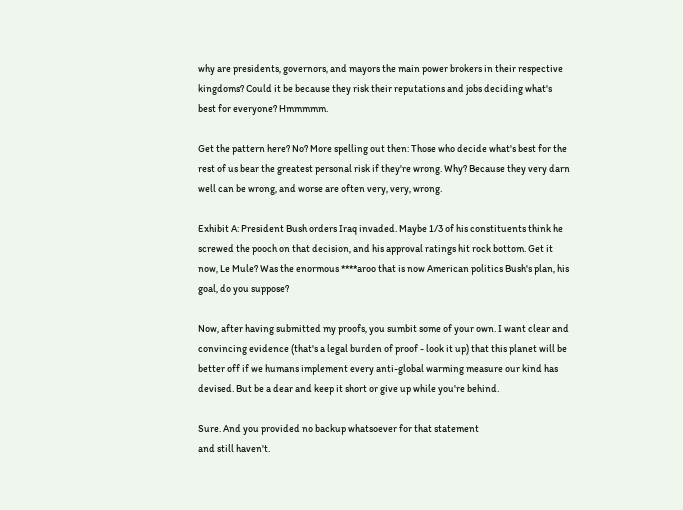why are presidents, governors, and mayors the main power brokers in their respective kingdoms? Could it be because they risk their reputations and jobs deciding what's best for everyone? Hmmmmm.

Get the pattern here? No? More spelling out then: Those who decide what's best for the rest of us bear the greatest personal risk if they're wrong. Why? Because they very darn well can be wrong, and worse are often very, very, wrong.

Exhibit A: President Bush orders Iraq invaded. Maybe 1/3 of his constituents think he screwed the pooch on that decision, and his approval ratings hit rock bottom. Get it now, Le Mule? Was the enormous ****aroo that is now American politics Bush's plan, his goal, do you suppose?

Now, after having submitted my proofs, you sumbit some of your own. I want clear and convincing evidence (that's a legal burden of proof - look it up) that this planet will be better off if we humans implement every anti-global warming measure our kind has devised. But be a dear and keep it short or give up while you're behind.

Sure. And you provided no backup whatsoever for that statement
and still haven't.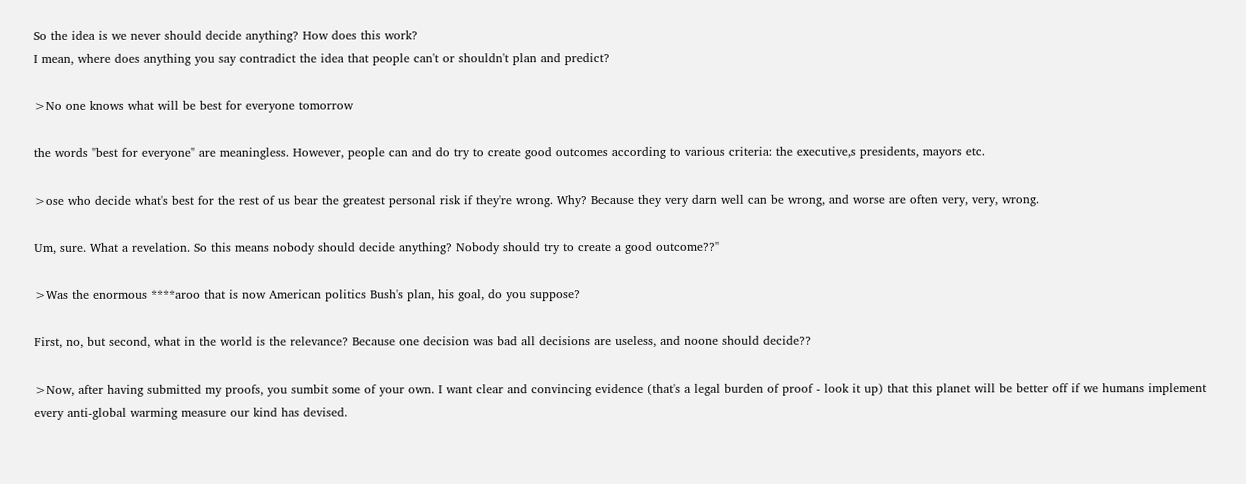So the idea is we never should decide anything? How does this work?
I mean, where does anything you say contradict the idea that people can't or shouldn't plan and predict?

>No one knows what will be best for everyone tomorrow

the words "best for everyone" are meaningless. However, people can and do try to create good outcomes according to various criteria: the executive,s presidents, mayors etc.

>ose who decide what's best for the rest of us bear the greatest personal risk if they're wrong. Why? Because they very darn well can be wrong, and worse are often very, very, wrong.

Um, sure. What a revelation. So this means nobody should decide anything? Nobody should try to create a good outcome??''

>Was the enormous ****aroo that is now American politics Bush's plan, his goal, do you suppose?

First, no, but second, what in the world is the relevance? Because one decision was bad all decisions are useless, and noone should decide??

>Now, after having submitted my proofs, you sumbit some of your own. I want clear and convincing evidence (that's a legal burden of proof - look it up) that this planet will be better off if we humans implement every anti-global warming measure our kind has devised.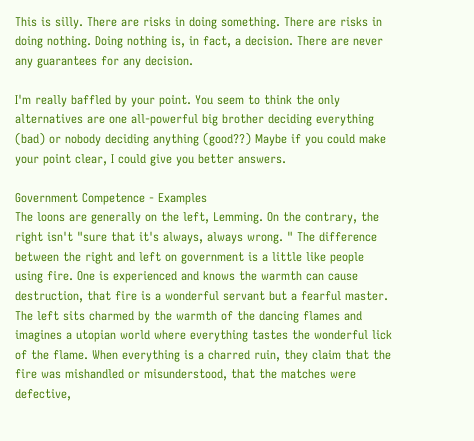This is silly. There are risks in doing something. There are risks in doing nothing. Doing nothing is, in fact, a decision. There are never any guarantees for any decision.

I'm really baffled by your point. You seem to think the only alternatives are one all-powerful big brother deciding everything (bad) or nobody deciding anything (good??) Maybe if you could make your point clear, I could give you better answers.

Government Competence - Examples
The loons are generally on the left, Lemming. On the contrary, the right isn't "sure that it's always, always wrong. " The difference between the right and left on government is a little like people using fire. One is experienced and knows the warmth can cause destruction, that fire is a wonderful servant but a fearful master. The left sits charmed by the warmth of the dancing flames and imagines a utopian world where everything tastes the wonderful lick of the flame. When everything is a charred ruin, they claim that the fire was mishandled or misunderstood, that the matches were defective,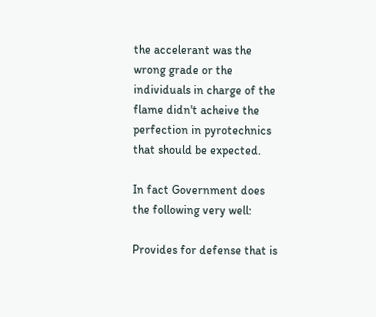the accelerant was the wrong grade or the individuals in charge of the flame didn't acheive the perfection in pyrotechnics that should be expected.

In fact Government does the following very well:

Provides for defense that is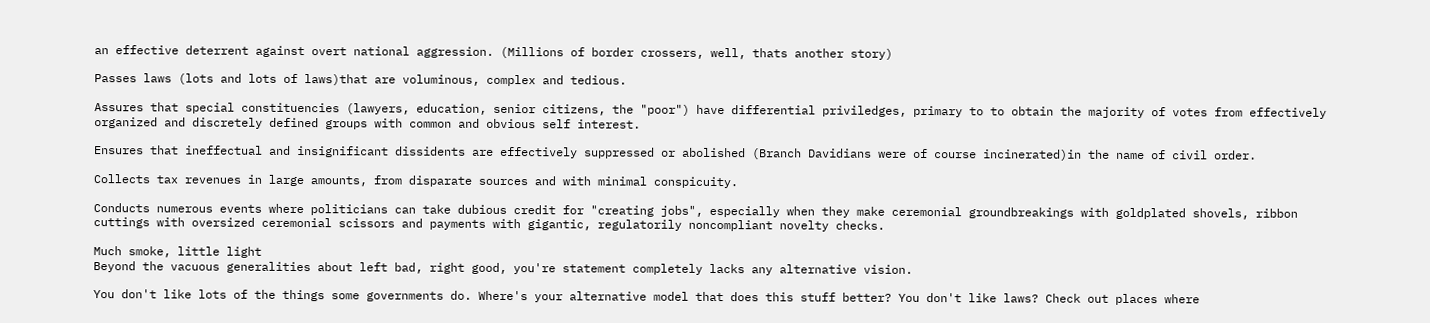an effective deterrent against overt national aggression. (Millions of border crossers, well, thats another story)

Passes laws (lots and lots of laws)that are voluminous, complex and tedious.

Assures that special constituencies (lawyers, education, senior citizens, the "poor") have differential priviledges, primary to to obtain the majority of votes from effectively organized and discretely defined groups with common and obvious self interest.

Ensures that ineffectual and insignificant dissidents are effectively suppressed or abolished (Branch Davidians were of course incinerated)in the name of civil order.

Collects tax revenues in large amounts, from disparate sources and with minimal conspicuity.

Conducts numerous events where politicians can take dubious credit for "creating jobs", especially when they make ceremonial groundbreakings with goldplated shovels, ribbon cuttings with oversized ceremonial scissors and payments with gigantic, regulatorily noncompliant novelty checks.

Much smoke, little light
Beyond the vacuous generalities about left bad, right good, you're statement completely lacks any alternative vision.

You don't like lots of the things some governments do. Where's your alternative model that does this stuff better? You don't like laws? Check out places where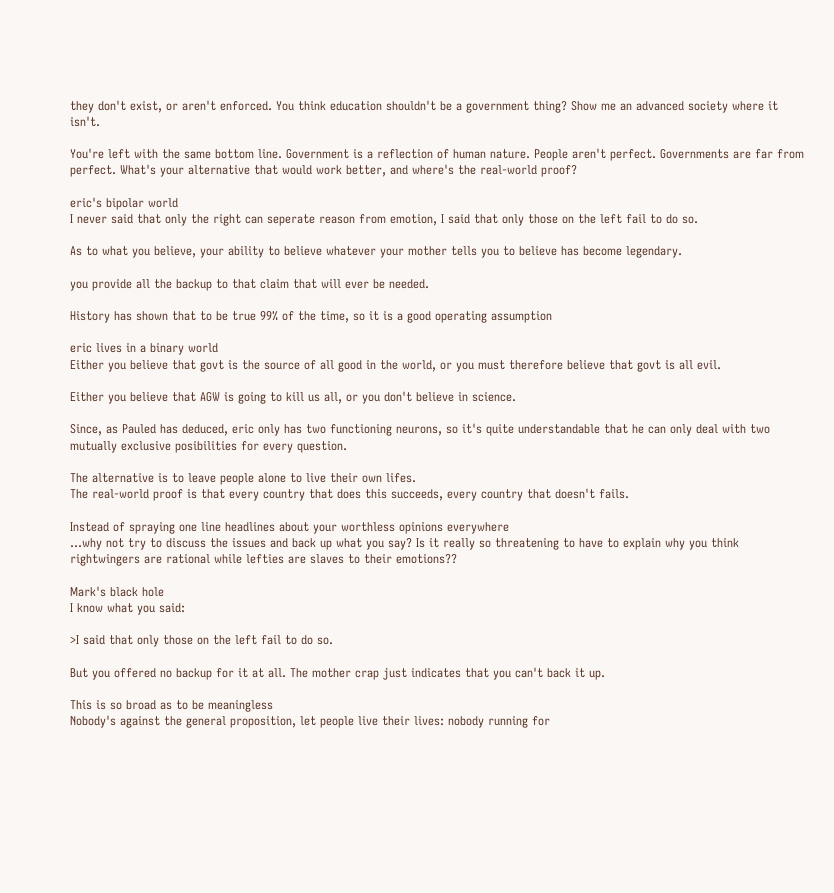they don't exist, or aren't enforced. You think education shouldn't be a government thing? Show me an advanced society where it isn't.

You're left with the same bottom line. Government is a reflection of human nature. People aren't perfect. Governments are far from perfect. What's your alternative that would work better, and where's the real-world proof?

eric's bipolar world
I never said that only the right can seperate reason from emotion, I said that only those on the left fail to do so.

As to what you believe, your ability to believe whatever your mother tells you to believe has become legendary.

you provide all the backup to that claim that will ever be needed.

History has shown that to be true 99% of the time, so it is a good operating assumption

eric lives in a binary world
Either you believe that govt is the source of all good in the world, or you must therefore believe that govt is all evil.

Either you believe that AGW is going to kill us all, or you don't believe in science.

Since, as Pauled has deduced, eric only has two functioning neurons, so it's quite understandable that he can only deal with two mutually exclusive posibilities for every question.

The alternative is to leave people alone to live their own lifes.
The real-world proof is that every country that does this succeeds, every country that doesn't fails.

Instead of spraying one line headlines about your worthless opinions everywhere
...why not try to discuss the issues and back up what you say? Is it really so threatening to have to explain why you think rightwingers are rational while lefties are slaves to their emotions??

Mark's black hole
I know what you said:

>I said that only those on the left fail to do so.

But you offered no backup for it at all. The mother crap just indicates that you can't back it up.

This is so broad as to be meaningless
Nobody's against the general proposition, let people live their lives: nobody running for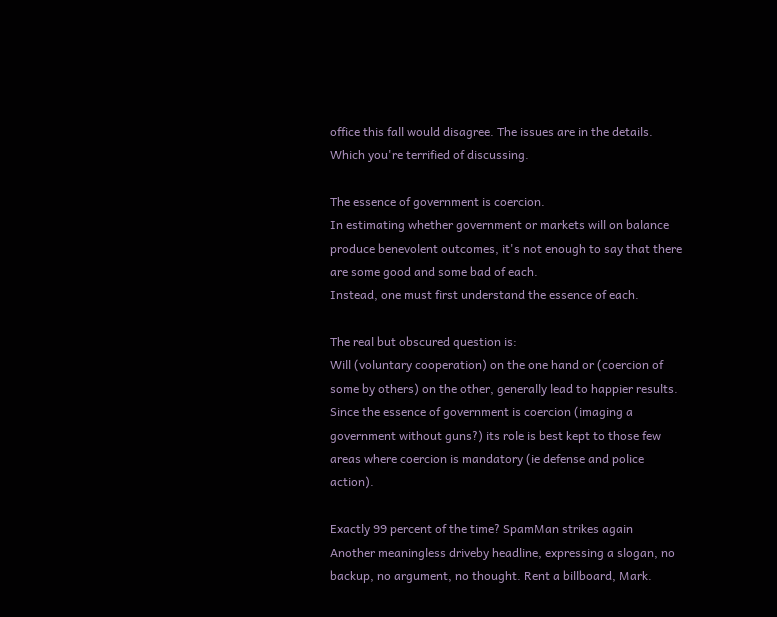office this fall would disagree. The issues are in the details. Which you're terrified of discussing.

The essence of government is coercion.
In estimating whether government or markets will on balance produce benevolent outcomes, it's not enough to say that there are some good and some bad of each.
Instead, one must first understand the essence of each.

The real but obscured question is:
Will (voluntary cooperation) on the one hand or (coercion of some by others) on the other, generally lead to happier results.
Since the essence of government is coercion (imaging a government without guns?) its role is best kept to those few areas where coercion is mandatory (ie defense and police action).

Exactly 99 percent of the time? SpamMan strikes again
Another meaningless driveby headline, expressing a slogan, no backup, no argument, no thought. Rent a billboard, Mark.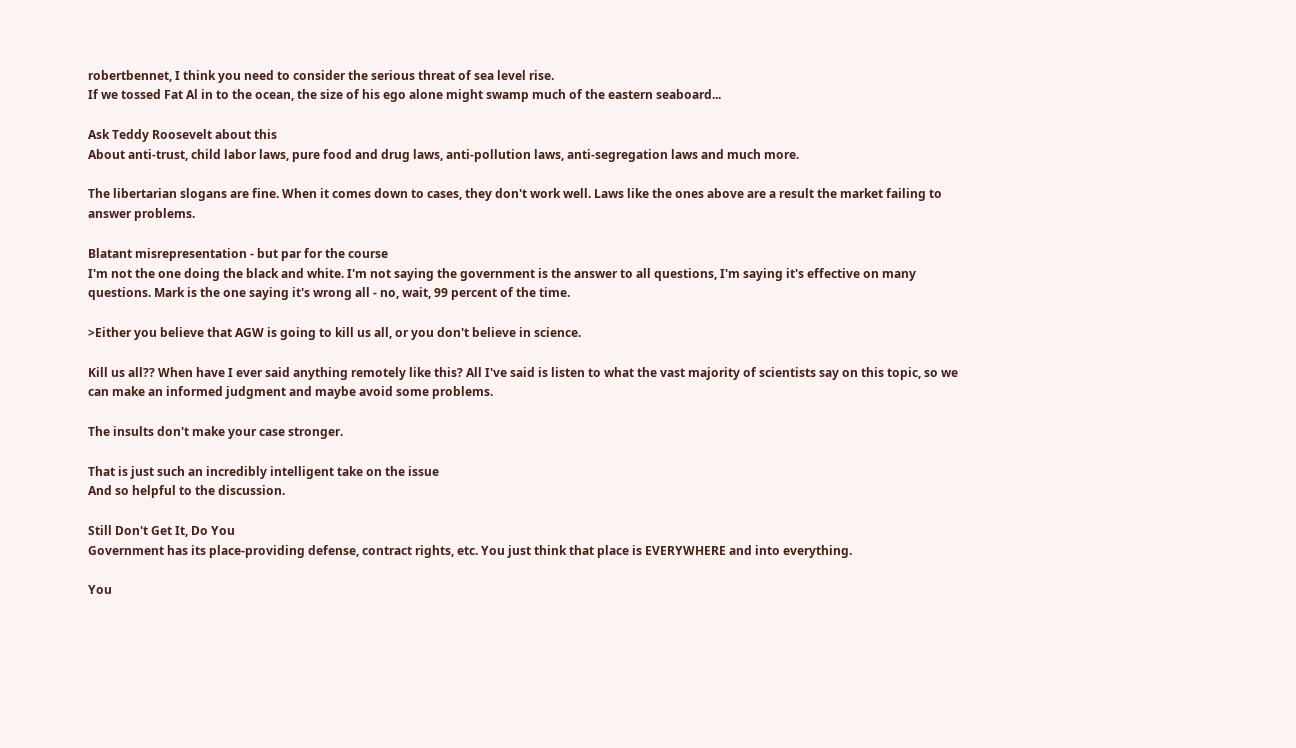robertbennet, I think you need to consider the serious threat of sea level rise.
If we tossed Fat Al in to the ocean, the size of his ego alone might swamp much of the eastern seaboard...

Ask Teddy Roosevelt about this
About anti-trust, child labor laws, pure food and drug laws, anti-pollution laws, anti-segregation laws and much more.

The libertarian slogans are fine. When it comes down to cases, they don't work well. Laws like the ones above are a result the market failing to answer problems.

Blatant misrepresentation - but par for the course
I'm not the one doing the black and white. I'm not saying the government is the answer to all questions, I'm saying it's effective on many questions. Mark is the one saying it's wrong all - no, wait, 99 percent of the time.

>Either you believe that AGW is going to kill us all, or you don't believe in science.

Kill us all?? When have I ever said anything remotely like this? All I've said is listen to what the vast majority of scientists say on this topic, so we can make an informed judgment and maybe avoid some problems.

The insults don't make your case stronger.

That is just such an incredibly intelligent take on the issue
And so helpful to the discussion.

Still Don't Get It, Do You
Government has its place-providing defense, contract rights, etc. You just think that place is EVERYWHERE and into everything.

You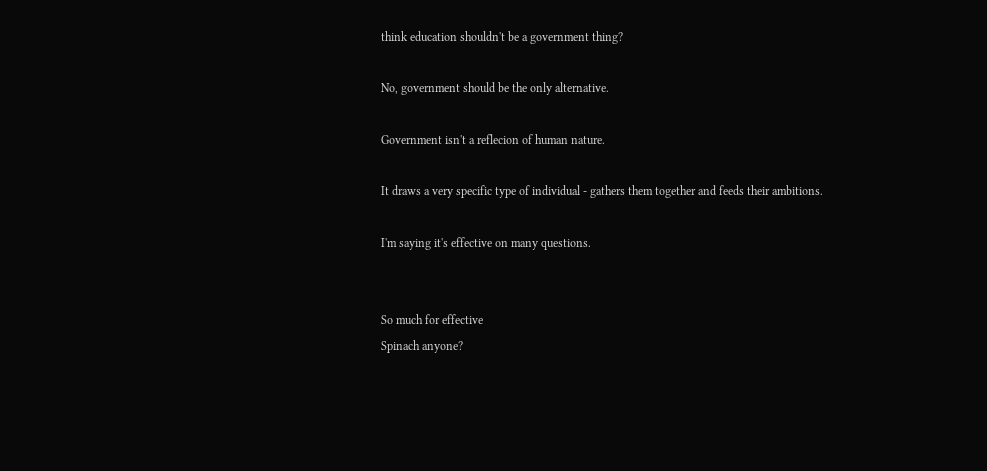think education shouldn't be a government thing?

No, government should be the only alternative.

Government isn't a reflecion of human nature.

It draws a very specific type of individual - gathers them together and feeds their ambitions.

I'm saying it's effective on many questions.


So much for effective
Spinach anyone?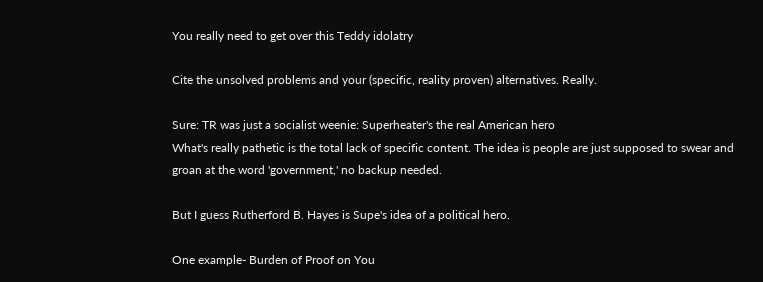You really need to get over this Teddy idolatry

Cite the unsolved problems and your (specific, reality proven) alternatives. Really.

Sure: TR was just a socialist weenie: Superheater's the real American hero
What's really pathetic is the total lack of specific content. The idea is people are just supposed to swear and groan at the word 'government,' no backup needed.

But I guess Rutherford B. Hayes is Supe's idea of a political hero.

One example- Burden of Proof on You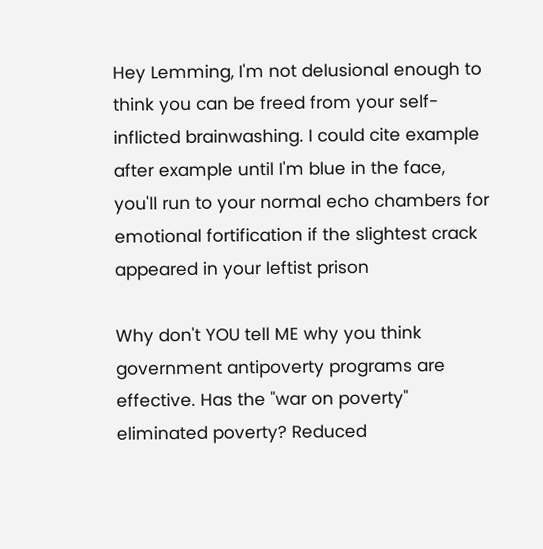Hey Lemming, I'm not delusional enough to think you can be freed from your self-inflicted brainwashing. I could cite example after example until I'm blue in the face, you'll run to your normal echo chambers for emotional fortification if the slightest crack appeared in your leftist prison

Why don't YOU tell ME why you think government antipoverty programs are effective. Has the "war on poverty" eliminated poverty? Reduced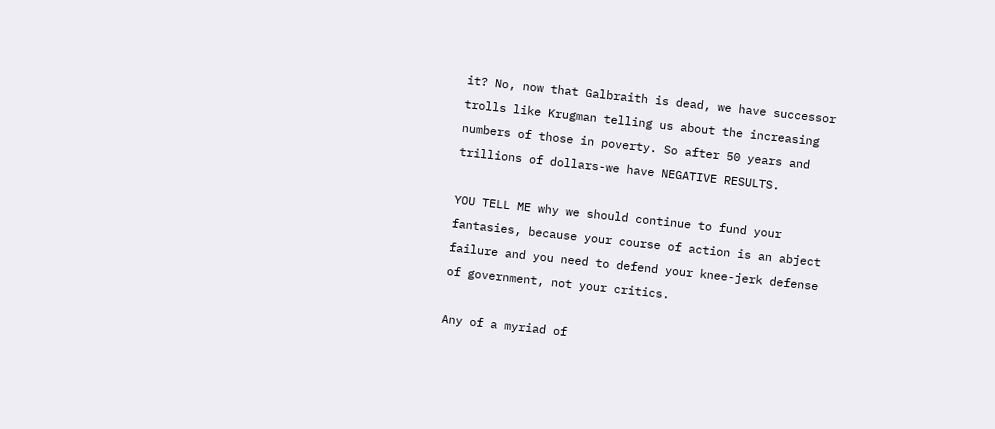it? No, now that Galbraith is dead, we have successor trolls like Krugman telling us about the increasing numbers of those in poverty. So after 50 years and trillions of dollars-we have NEGATIVE RESULTS.

YOU TELL ME why we should continue to fund your fantasies, because your course of action is an abject failure and you need to defend your knee-jerk defense of government, not your critics.

Any of a myriad of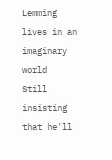Lemming lives in an imaginary world
Still insisting that he'll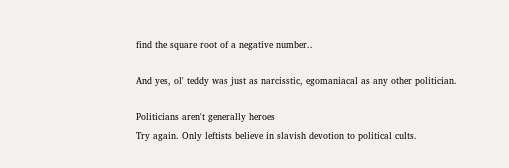find the square root of a negative number..

And yes, ol' teddy was just as narcisstic, egomaniacal as any other politician.

Politicians aren't generally heroes
Try again. Only leftists believe in slavish devotion to political cults.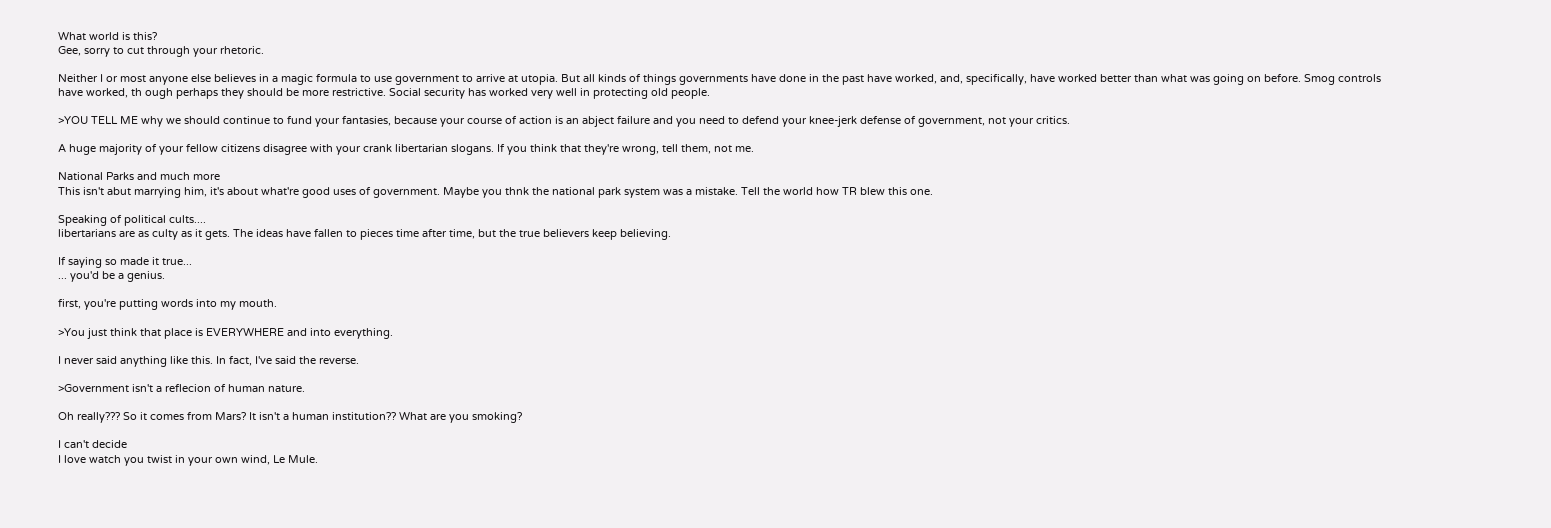What world is this?
Gee, sorry to cut through your rhetoric.

Neither I or most anyone else believes in a magic formula to use government to arrive at utopia. But all kinds of things governments have done in the past have worked, and, specifically, have worked better than what was going on before. Smog controls have worked, th ough perhaps they should be more restrictive. Social security has worked very well in protecting old people.

>YOU TELL ME why we should continue to fund your fantasies, because your course of action is an abject failure and you need to defend your knee-jerk defense of government, not your critics.

A huge majority of your fellow citizens disagree with your crank libertarian slogans. If you think that they're wrong, tell them, not me.

National Parks and much more
This isn't abut marrying him, it's about what're good uses of government. Maybe you thnk the national park system was a mistake. Tell the world how TR blew this one.

Speaking of political cults....
libertarians are as culty as it gets. The ideas have fallen to pieces time after time, but the true believers keep believing.

If saying so made it true...
... you'd be a genius.

first, you're putting words into my mouth.

>You just think that place is EVERYWHERE and into everything.

I never said anything like this. In fact, I've said the reverse.

>Government isn't a reflecion of human nature.

Oh really??? So it comes from Mars? It isn't a human institution?? What are you smoking?

I can't decide
I love watch you twist in your own wind, Le Mule.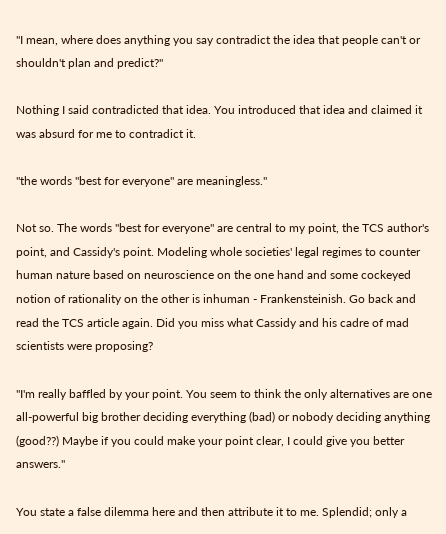"I mean, where does anything you say contradict the idea that people can't or shouldn't plan and predict?"

Nothing I said contradicted that idea. You introduced that idea and claimed it was absurd for me to contradict it.

"the words "best for everyone" are meaningless."

Not so. The words "best for everyone" are central to my point, the TCS author's point, and Cassidy's point. Modeling whole societies' legal regimes to counter human nature based on neuroscience on the one hand and some cockeyed notion of rationality on the other is inhuman - Frankensteinish. Go back and read the TCS article again. Did you miss what Cassidy and his cadre of mad scientists were proposing?

"I'm really baffled by your point. You seem to think the only alternatives are one all-powerful big brother deciding everything (bad) or nobody deciding anything (good??) Maybe if you could make your point clear, I could give you better answers."

You state a false dilemma here and then attribute it to me. Splendid; only a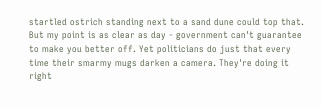startled ostrich standing next to a sand dune could top that. But my point is as clear as day - government can't guarantee to make you better off. Yet politicians do just that every time their smarmy mugs darken a camera. They're doing it right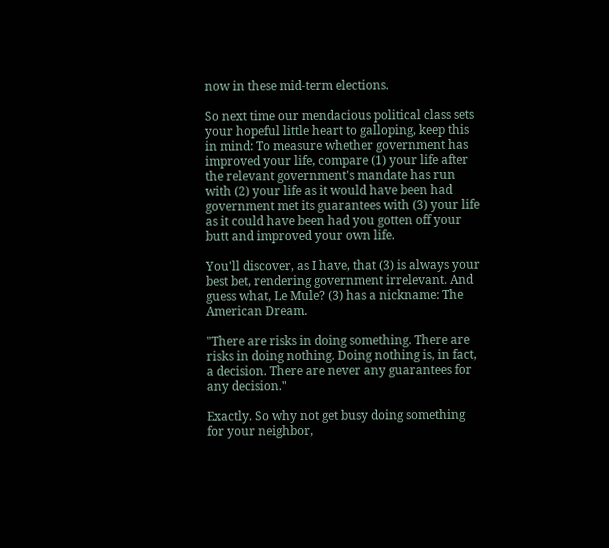now in these mid-term elections.

So next time our mendacious political class sets your hopeful little heart to galloping, keep this in mind: To measure whether government has improved your life, compare (1) your life after the relevant government's mandate has run with (2) your life as it would have been had government met its guarantees with (3) your life as it could have been had you gotten off your butt and improved your own life.

You'll discover, as I have, that (3) is always your best bet, rendering government irrelevant. And guess what, Le Mule? (3) has a nickname: The American Dream.

"There are risks in doing something. There are risks in doing nothing. Doing nothing is, in fact, a decision. There are never any guarantees for any decision."

Exactly. So why not get busy doing something for your neighbor,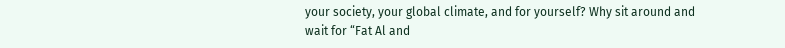your society, your global climate, and for yourself? Why sit around and wait for “Fat Al and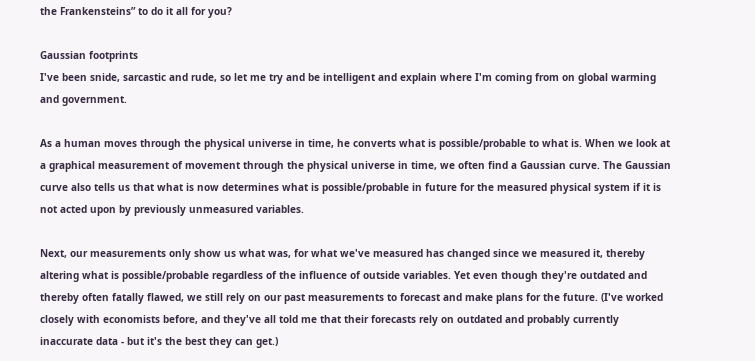the Frankensteins” to do it all for you?

Gaussian footprints
I've been snide, sarcastic and rude, so let me try and be intelligent and explain where I'm coming from on global warming and government.

As a human moves through the physical universe in time, he converts what is possible/probable to what is. When we look at a graphical measurement of movement through the physical universe in time, we often find a Gaussian curve. The Gaussian curve also tells us that what is now determines what is possible/probable in future for the measured physical system if it is not acted upon by previously unmeasured variables.

Next, our measurements only show us what was, for what we've measured has changed since we measured it, thereby altering what is possible/probable regardless of the influence of outside variables. Yet even though they're outdated and thereby often fatally flawed, we still rely on our past measurements to forecast and make plans for the future. (I've worked closely with economists before, and they've all told me that their forecasts rely on outdated and probably currently inaccurate data - but it's the best they can get.)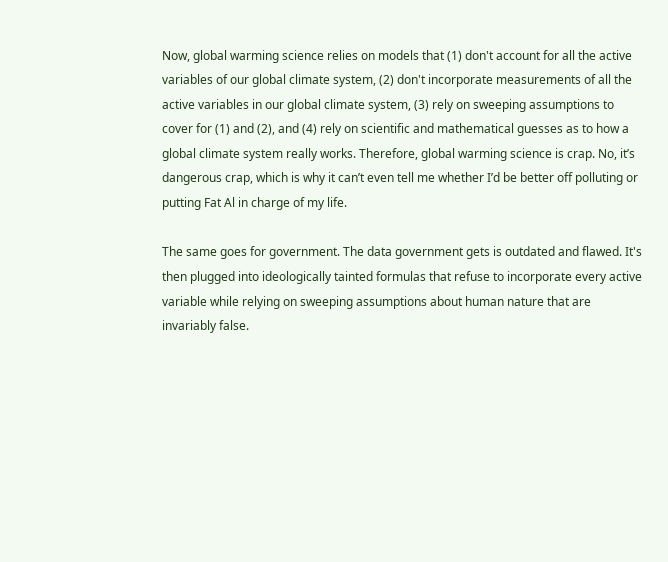Now, global warming science relies on models that (1) don't account for all the active variables of our global climate system, (2) don't incorporate measurements of all the active variables in our global climate system, (3) rely on sweeping assumptions to cover for (1) and (2), and (4) rely on scientific and mathematical guesses as to how a global climate system really works. Therefore, global warming science is crap. No, it’s dangerous crap, which is why it can’t even tell me whether I’d be better off polluting or putting Fat Al in charge of my life.

The same goes for government. The data government gets is outdated and flawed. It's then plugged into ideologically tainted formulas that refuse to incorporate every active variable while relying on sweeping assumptions about human nature that are invariably false.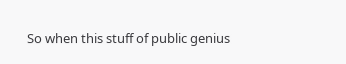So when this stuff of public genius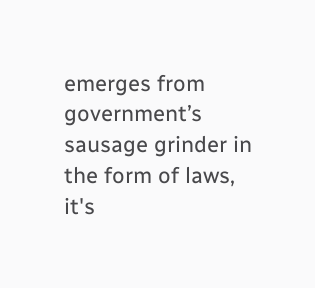emerges from government’s sausage grinder in the form of laws, it's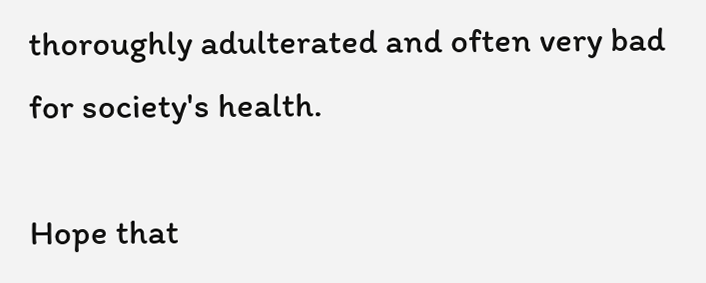thoroughly adulterated and often very bad for society's health.

Hope that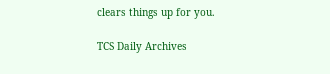clears things up for you.

TCS Daily Archives